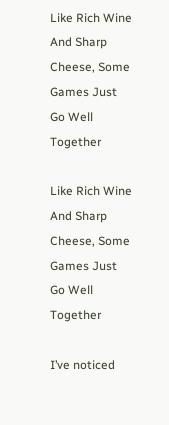Like Rich Wine And Sharp Cheese, Some Games Just Go Well Together

Like Rich Wine And Sharp Cheese, Some Games Just Go Well Together

I’ve noticed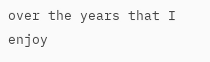over the years that I enjoy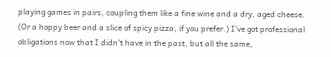playing games in pairs, coupling them like a fine wine and a dry, aged cheese. (Or a hoppy beer and a slice of spicy pizza, if you prefer.) I’ve got professional obligations now that I didn’t have in the past, but all the same,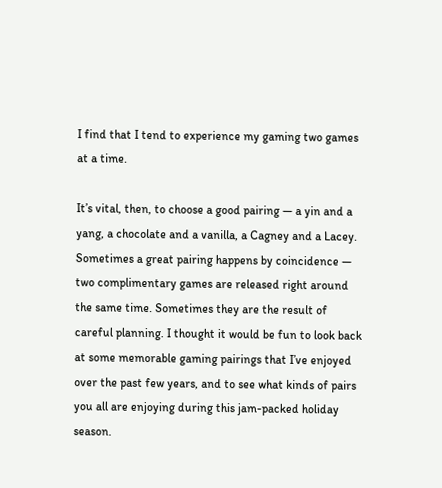I find that I tend to experience my gaming two games at a time.

It’s vital, then, to choose a good pairing — a yin and a yang, a chocolate and a vanilla, a Cagney and a Lacey. Sometimes a great pairing happens by coincidence — two complimentary games are released right around the same time. Sometimes they are the result of careful planning. I thought it would be fun to look back at some memorable gaming pairings that I’ve enjoyed over the past few years, and to see what kinds of pairs you all are enjoying during this jam-packed holiday season.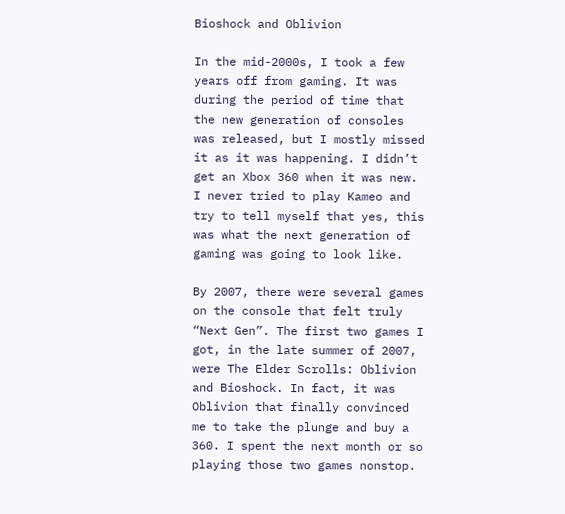Bioshock and Oblivion

In the mid-2000s, I took a few years off from gaming. It was during the period of time that the new generation of consoles was released, but I mostly missed it as it was happening. I didn’t get an Xbox 360 when it was new. I never tried to play Kameo and try to tell myself that yes, this was what the next generation of gaming was going to look like.

By 2007, there were several games on the console that felt truly “Next Gen”. The first two games I got, in the late summer of 2007, were The Elder Scrolls: Oblivion and Bioshock. In fact, it was Oblivion that finally convinced me to take the plunge and buy a 360. I spent the next month or so playing those two games nonstop.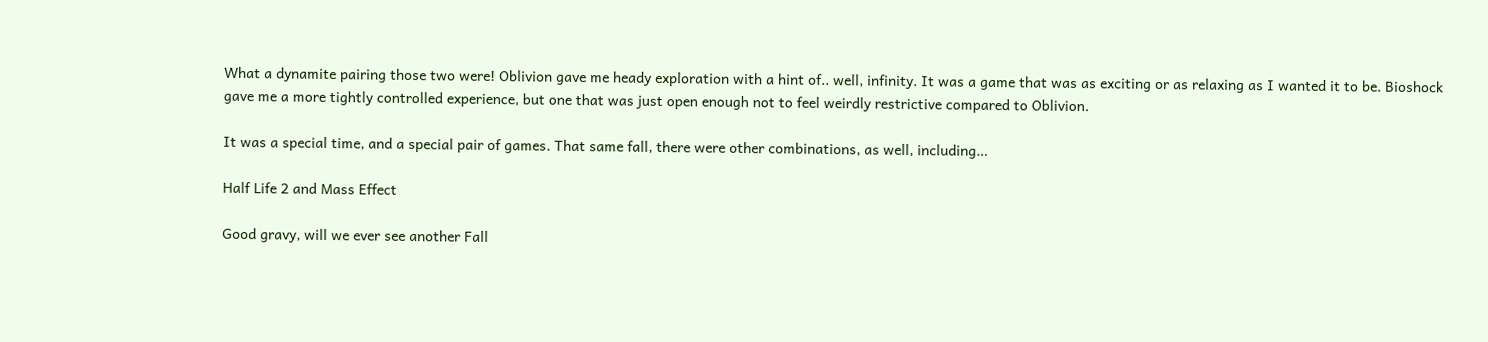What a dynamite pairing those two were! Oblivion gave me heady exploration with a hint of.. well, infinity. It was a game that was as exciting or as relaxing as I wanted it to be. Bioshock gave me a more tightly controlled experience, but one that was just open enough not to feel weirdly restrictive compared to Oblivion.

It was a special time, and a special pair of games. That same fall, there were other combinations, as well, including…

Half Life 2 and Mass Effect

Good gravy, will we ever see another Fall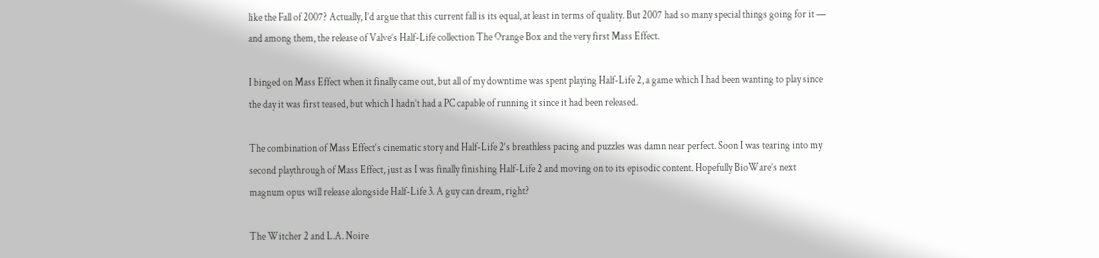like the Fall of 2007? Actually, I’d argue that this current fall is its equal, at least in terms of quality. But 2007 had so many special things going for it — and among them, the release of Valve’s Half-Life collection The Orange Box and the very first Mass Effect.

I binged on Mass Effect when it finally came out, but all of my downtime was spent playing Half-Life 2, a game which I had been wanting to play since the day it was first teased, but which I hadn’t had a PC capable of running it since it had been released.

The combination of Mass Effect‘s cinematic story and Half-Life 2‘s breathless pacing and puzzles was damn near perfect. Soon I was tearing into my second playthrough of Mass Effect, just as I was finally finishing Half-Life 2 and moving on to its episodic content. Hopefully BioWare’s next magnum opus will release alongside Half-Life 3. A guy can dream, right?

The Witcher 2 and L.A. Noire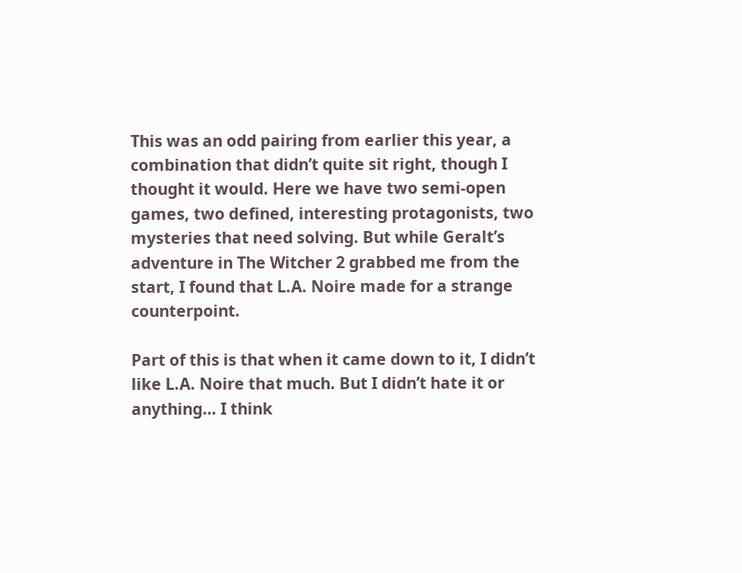This was an odd pairing from earlier this year, a combination that didn’t quite sit right, though I thought it would. Here we have two semi-open games, two defined, interesting protagonists, two mysteries that need solving. But while Geralt’s adventure in The Witcher 2 grabbed me from the start, I found that L.A. Noire made for a strange counterpoint.

Part of this is that when it came down to it, I didn’t like L.A. Noire that much. But I didn’t hate it or anything… I think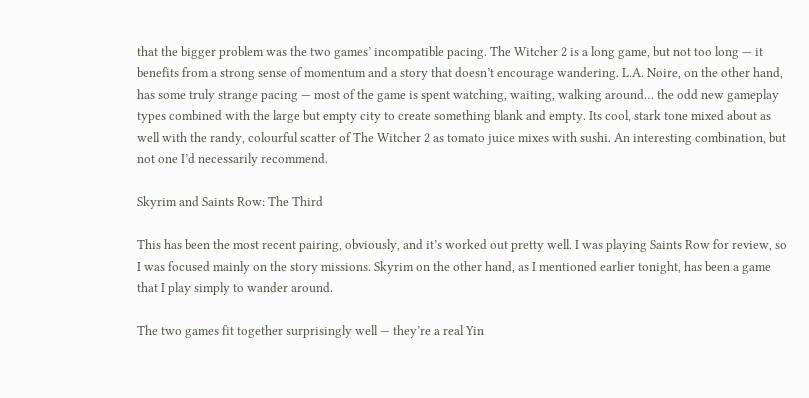that the bigger problem was the two games’ incompatible pacing. The Witcher 2 is a long game, but not too long — it benefits from a strong sense of momentum and a story that doesn’t encourage wandering. L.A. Noire, on the other hand, has some truly strange pacing — most of the game is spent watching, waiting, walking around… the odd new gameplay types combined with the large but empty city to create something blank and empty. Its cool, stark tone mixed about as well with the randy, colourful scatter of The Witcher 2 as tomato juice mixes with sushi. An interesting combination, but not one I’d necessarily recommend.

Skyrim and Saints Row: The Third

This has been the most recent pairing, obviously, and it’s worked out pretty well. I was playing Saints Row for review, so I was focused mainly on the story missions. Skyrim on the other hand, as I mentioned earlier tonight, has been a game that I play simply to wander around.

The two games fit together surprisingly well — they’re a real Yin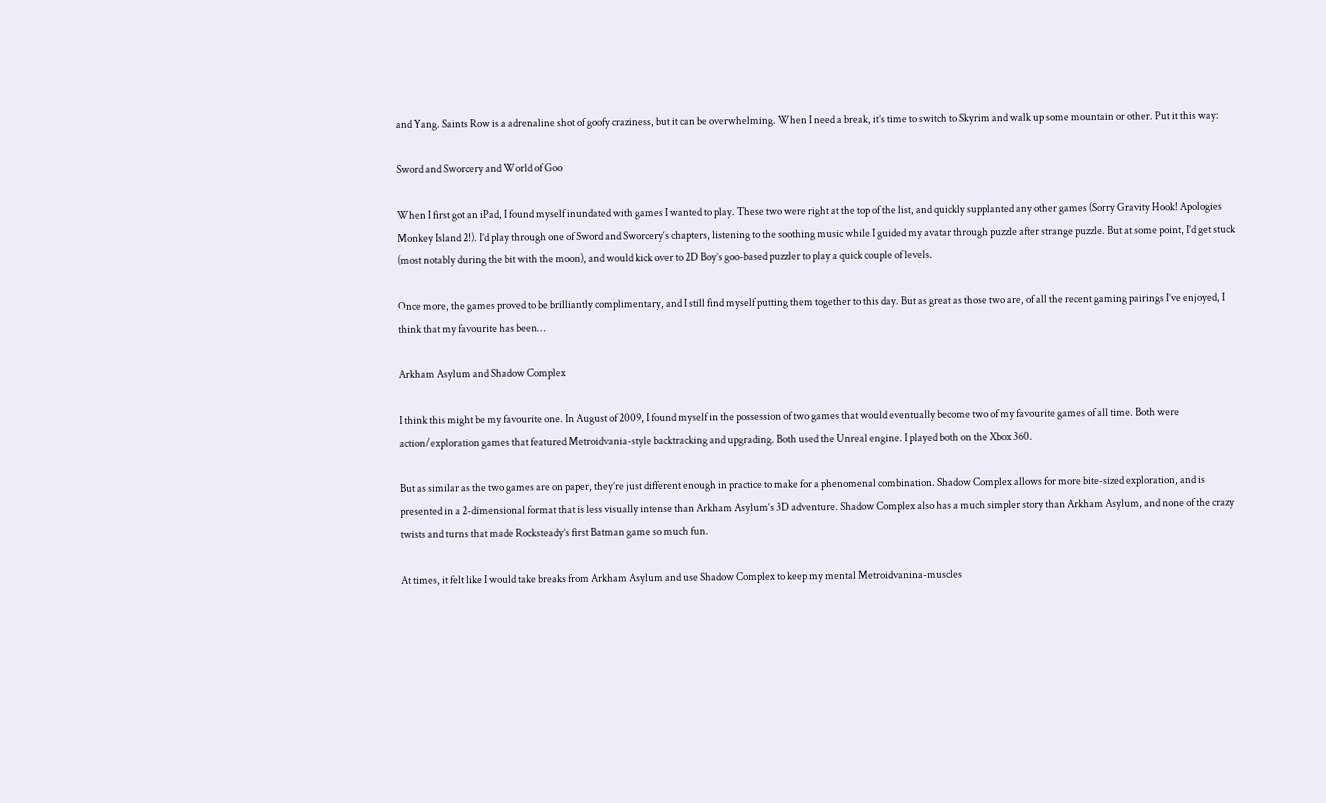and Yang. Saints Row is a adrenaline shot of goofy craziness, but it can be overwhelming. When I need a break, it’s time to switch to Skyrim and walk up some mountain or other. Put it this way:

Sword and Sworcery and World of Goo

When I first got an iPad, I found myself inundated with games I wanted to play. These two were right at the top of the list, and quickly supplanted any other games (Sorry Gravity Hook! Apologies Monkey Island 2!). I’d play through one of Sword and Sworcery‘s chapters, listening to the soothing music while I guided my avatar through puzzle after strange puzzle. But at some point, I’d get stuck (most notably during the bit with the moon), and would kick over to 2D Boy’s goo-based puzzler to play a quick couple of levels.

Once more, the games proved to be brilliantly complimentary, and I still find myself putting them together to this day. But as great as those two are, of all the recent gaming pairings I’ve enjoyed, I think that my favourite has been…

Arkham Asylum and Shadow Complex

I think this might be my favourite one. In August of 2009, I found myself in the possession of two games that would eventually become two of my favourite games of all time. Both were action/exploration games that featured Metroidvania-style backtracking and upgrading. Both used the Unreal engine. I played both on the Xbox 360.

But as similar as the two games are on paper, they’re just different enough in practice to make for a phenomenal combination. Shadow Complex allows for more bite-sized exploration, and is presented in a 2-dimensional format that is less visually intense than Arkham Asylum‘s 3D adventure. Shadow Complex also has a much simpler story than Arkham Asylum, and none of the crazy twists and turns that made Rocksteady’s first Batman game so much fun.

At times, it felt like I would take breaks from Arkham Asylum and use Shadow Complex to keep my mental Metroidvanina-muscles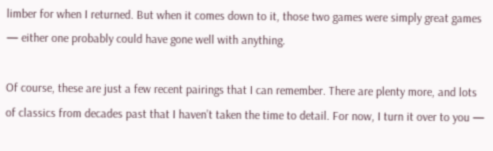limber for when I returned. But when it comes down to it, those two games were simply great games — either one probably could have gone well with anything.

Of course, these are just a few recent pairings that I can remember. There are plenty more, and lots of classics from decades past that I haven’t taken the time to detail. For now, I turn it over to you —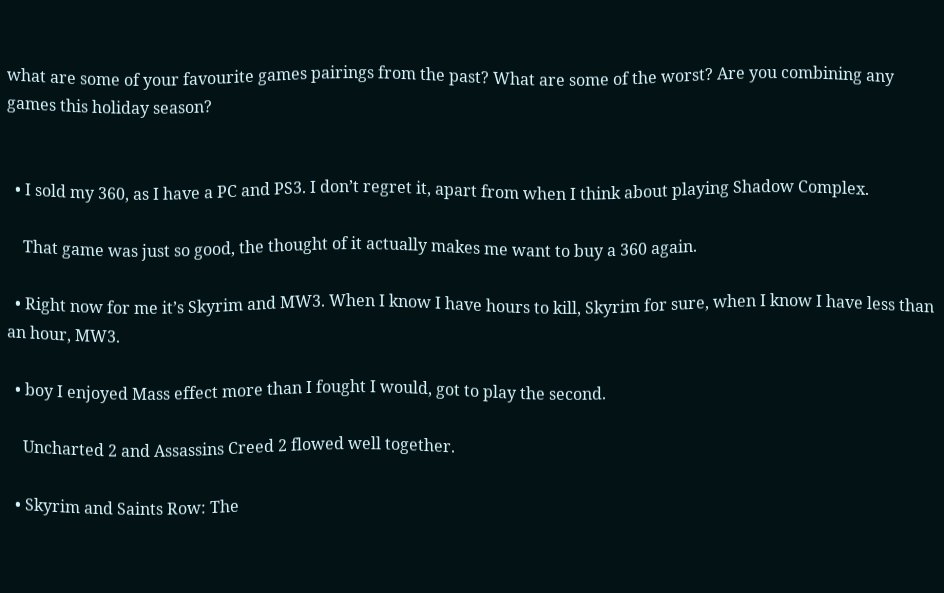what are some of your favourite games pairings from the past? What are some of the worst? Are you combining any games this holiday season?


  • I sold my 360, as I have a PC and PS3. I don’t regret it, apart from when I think about playing Shadow Complex.

    That game was just so good, the thought of it actually makes me want to buy a 360 again.

  • Right now for me it’s Skyrim and MW3. When I know I have hours to kill, Skyrim for sure, when I know I have less than an hour, MW3.

  • boy I enjoyed Mass effect more than I fought I would, got to play the second.

    Uncharted 2 and Assassins Creed 2 flowed well together.

  • Skyrim and Saints Row: The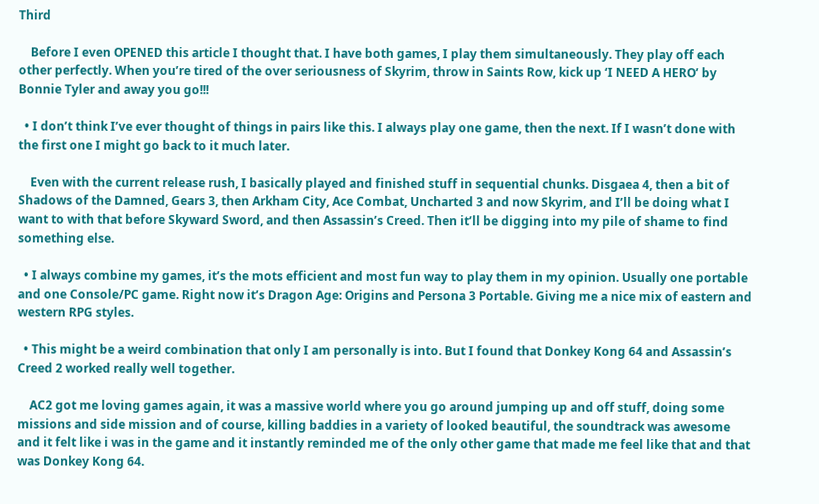Third

    Before I even OPENED this article I thought that. I have both games, I play them simultaneously. They play off each other perfectly. When you’re tired of the over seriousness of Skyrim, throw in Saints Row, kick up ‘I NEED A HERO’ by Bonnie Tyler and away you go!!!

  • I don’t think I’ve ever thought of things in pairs like this. I always play one game, then the next. If I wasn’t done with the first one I might go back to it much later.

    Even with the current release rush, I basically played and finished stuff in sequential chunks. Disgaea 4, then a bit of Shadows of the Damned, Gears 3, then Arkham City, Ace Combat, Uncharted 3 and now Skyrim, and I’ll be doing what I want to with that before Skyward Sword, and then Assassin’s Creed. Then it’ll be digging into my pile of shame to find something else.

  • I always combine my games, it’s the mots efficient and most fun way to play them in my opinion. Usually one portable and one Console/PC game. Right now it’s Dragon Age: Origins and Persona 3 Portable. Giving me a nice mix of eastern and western RPG styles.

  • This might be a weird combination that only I am personally is into. But I found that Donkey Kong 64 and Assassin’s Creed 2 worked really well together.

    AC2 got me loving games again, it was a massive world where you go around jumping up and off stuff, doing some missions and side mission and of course, killing baddies in a variety of looked beautiful, the soundtrack was awesome and it felt like i was in the game and it instantly reminded me of the only other game that made me feel like that and that was Donkey Kong 64.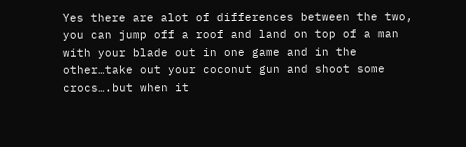Yes there are alot of differences between the two, you can jump off a roof and land on top of a man with your blade out in one game and in the other…take out your coconut gun and shoot some crocs….but when it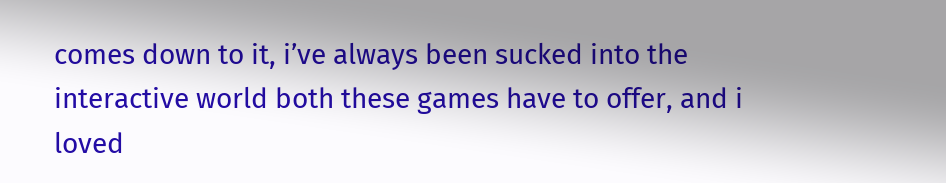comes down to it, i’ve always been sucked into the interactive world both these games have to offer, and i loved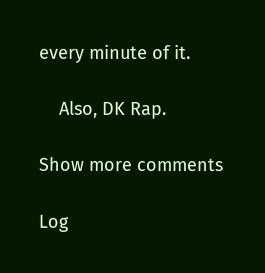every minute of it.

    Also, DK Rap.

Show more comments

Log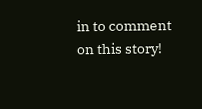in to comment on this story!